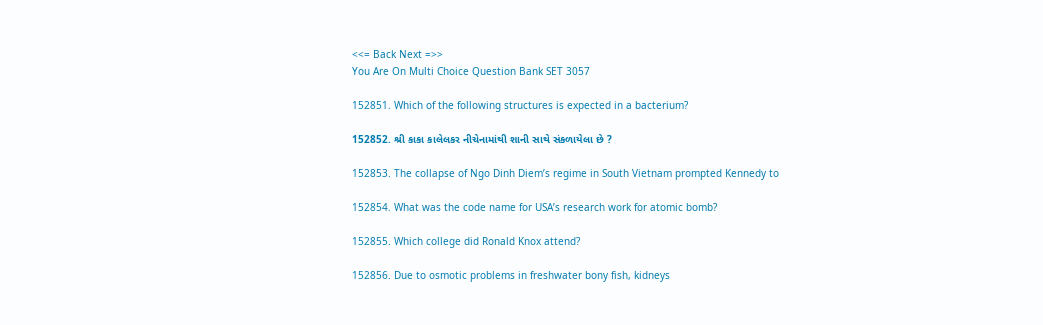<<= Back Next =>>
You Are On Multi Choice Question Bank SET 3057

152851. Which of the following structures is expected in a bacterium?

152852. શ્રી કાકા કાલેલકર નીચેનામાંથી શાની સાથે સંકળાયેલા છે ?

152853. The collapse of Ngo Dinh Diem’s regime in South Vietnam prompted Kennedy to

152854. What was the code name for USA’s research work for atomic bomb?

152855. Which college did Ronald Knox attend?

152856. Due to osmotic problems in freshwater bony fish, kidneys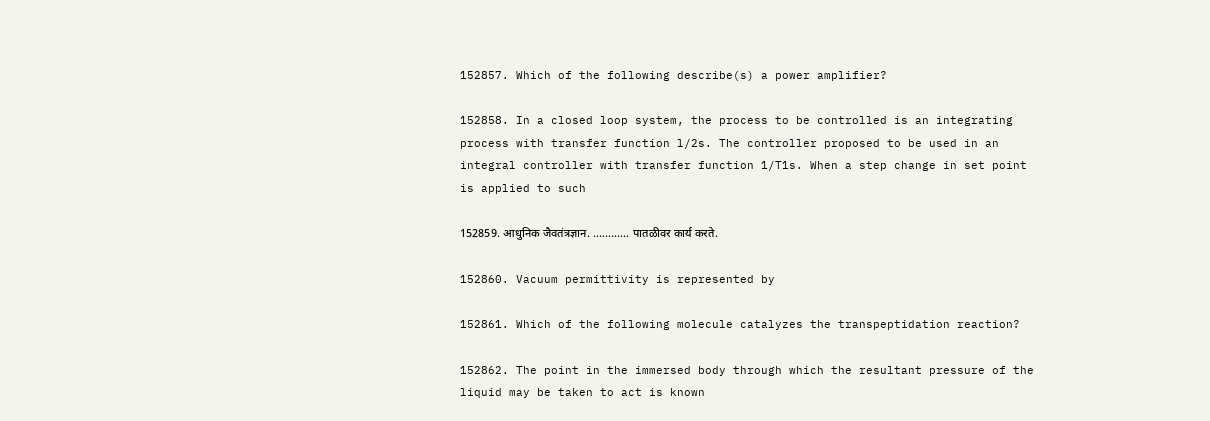152857. Which of the following describe(s) a power amplifier?

152858. In a closed loop system, the process to be controlled is an integrating process with transfer function l/2s. The controller proposed to be used in an integral controller with transfer function 1/T1s. When a step change in set point is applied to such

152859. आधुनिक जैवतंत्रज्ञान. ............ पातळीवर कार्य करते.

152860. Vacuum permittivity is represented by

152861. Which of the following molecule catalyzes the transpeptidation reaction?

152862. The point in the immersed body through which the resultant pressure of the liquid may be taken to act is known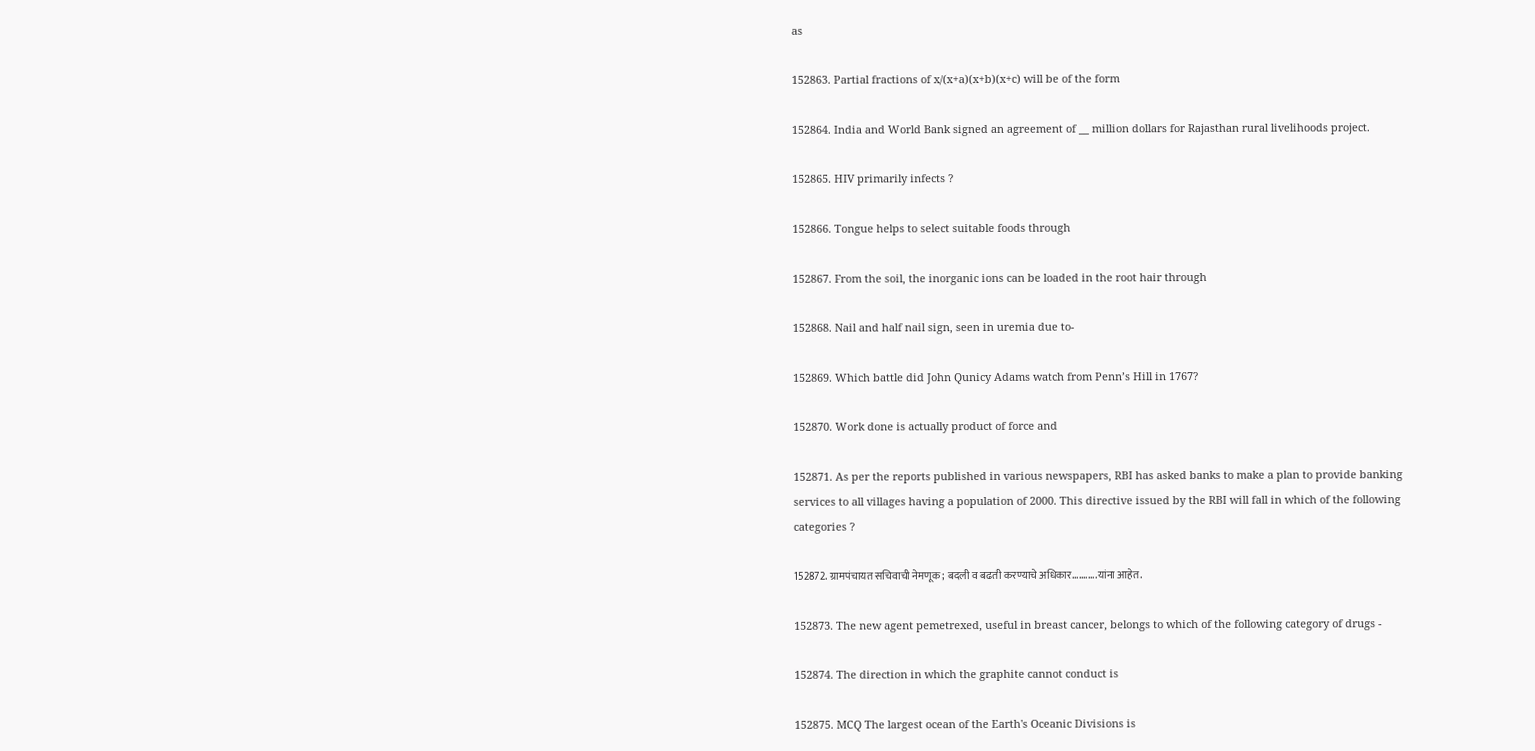as

152863. Partial fractions of x/(x+a)(x+b)(x+c) will be of the form

152864. India and World Bank signed an agreement of __ million dollars for Rajasthan rural livelihoods project.

152865. HIV primarily infects ?

152866. Tongue helps to select suitable foods through

152867. From the soil, the inorganic ions can be loaded in the root hair through

152868. Nail and half nail sign, seen in uremia due to-

152869. Which battle did John Qunicy Adams watch from Penn’s Hill in 1767?

152870. Work done is actually product of force and

152871. As per the reports published in various newspapers, RBI has asked banks to make a plan to provide banking services to all villages having a population of 2000. This directive issued by the RBI will fall in which of the following categories ?

152872. ग्रामपंचायत सचिवाची नेमणूक; बदली व बढती करण्याचे अधिकार...........यांना आहेत.

152873. The new agent pemetrexed, useful in breast cancer, belongs to which of the following category of drugs -

152874. The direction in which the graphite cannot conduct is

152875. MCQ The largest ocean of the Earth's Oceanic Divisions is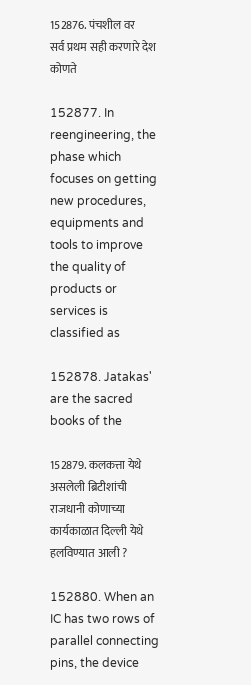152876. पंचशील वर सर्व प्रथम सही करणारे देश कोणते

152877. In reengineering, the phase which focuses on getting new procedures, equipments and tools to improve the quality of products or services is classified as

152878. Jatakas' are the sacred books of the

152879. कलकत्ता येथे असलेली ब्रिटीशांची राजधानी कोणाच्या कार्यकाळात दिल्ली येथे हलविण्यात आली ?

152880. When an IC has two rows of parallel connecting pins, the device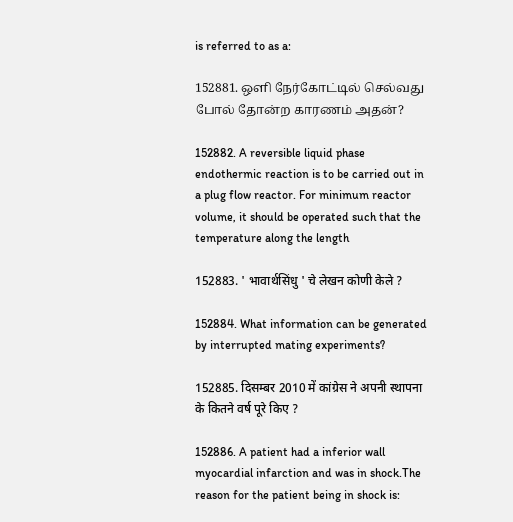is referred to as a:

152881. ஒளி நேர்கோட்டில் செல்வது போல் தோன்ற காரணம் அதன்?

152882. A reversible liquid phase endothermic reaction is to be carried out in a plug flow reactor. For minimum reactor volume, it should be operated such that the temperature along the length

152883. ' भावार्थसिंधु ' चे लेखन कोणी केले ?

152884. What information can be generated by interrupted mating experiments?

152885. दिसम्बर 2010 में कांग्रेस ने अपनी स्थापना के कितने वर्ष पूरे किए ?

152886. A patient had a inferior wall myocardial infarction and was in shock.The reason for the patient being in shock is: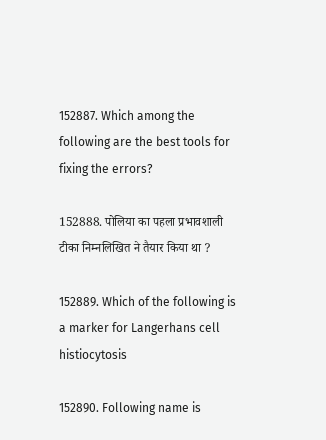152887. Which among the following are the best tools for fixing the errors?

152888. पोलिया का पहला प्रभावशाली टीका निम्नलिखित ने तैयार किया था ?

152889. Which of the following is a marker for Langerhans cell histiocytosis

152890. Following name is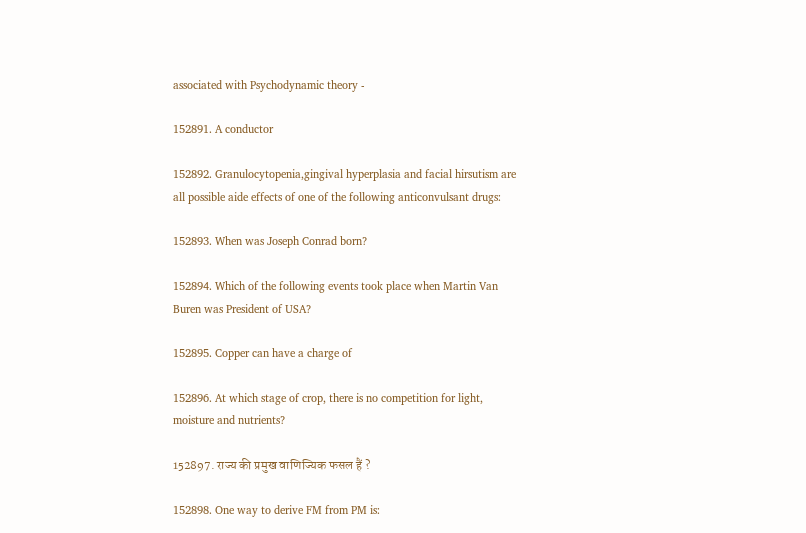associated with Psychodynamic theory -

152891. A conductor

152892. Granulocytopenia,gingival hyperplasia and facial hirsutism are all possible aide effects of one of the following anticonvulsant drugs:

152893. When was Joseph Conrad born?

152894. Which of the following events took place when Martin Van Buren was President of USA?

152895. Copper can have a charge of

152896. At which stage of crop, there is no competition for light, moisture and nutrients?

152897. राज्य की प्रमुख वाणिज्यिक फसल हैं ?

152898. One way to derive FM from PM is: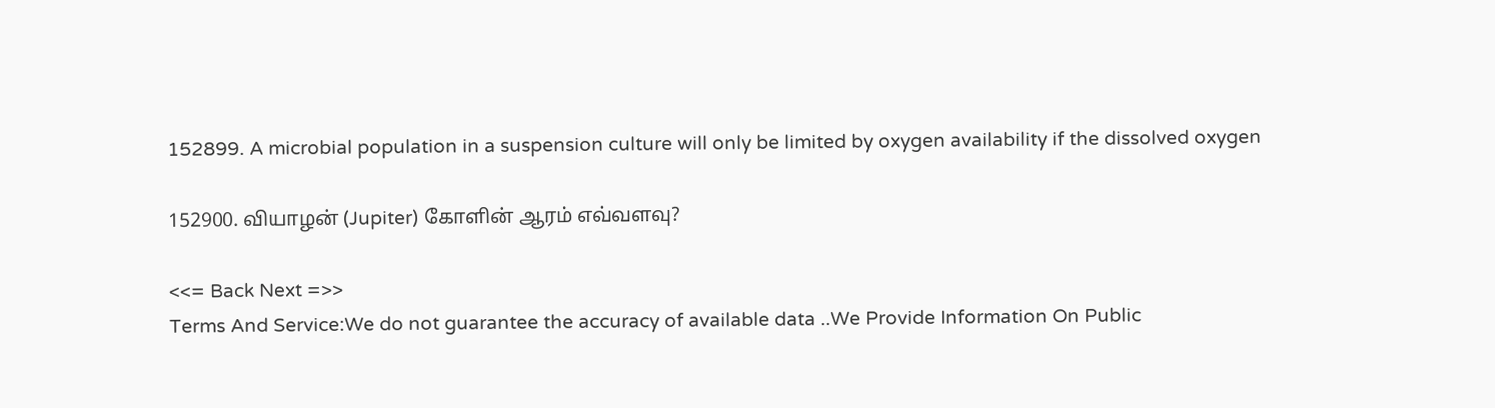152899. A microbial population in a suspension culture will only be limited by oxygen availability if the dissolved oxygen

152900. வியாழன் (Jupiter) கோளின் ஆரம் எவ்வளவு?

<<= Back Next =>>
Terms And Service:We do not guarantee the accuracy of available data ..We Provide Information On Public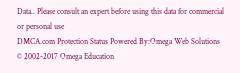Data.. Please consult an expert before using this data for commercial or personal use
DMCA.com Protection Status Powered By:Omega Web Solutions
© 2002-2017 Omega Education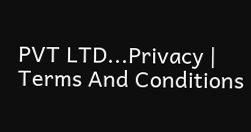PVT LTD...Privacy | Terms And Conditions